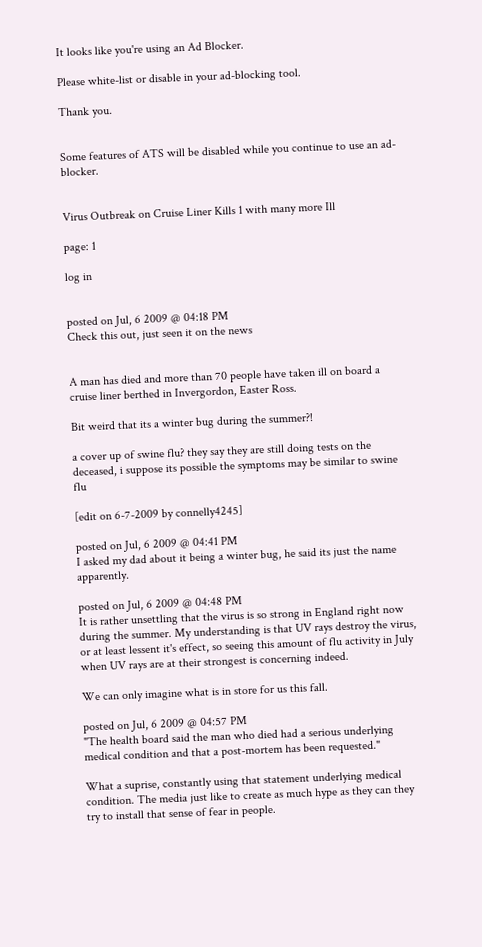It looks like you're using an Ad Blocker.

Please white-list or disable in your ad-blocking tool.

Thank you.


Some features of ATS will be disabled while you continue to use an ad-blocker.


Virus Outbreak on Cruise Liner Kills 1 with many more Ill

page: 1

log in


posted on Jul, 6 2009 @ 04:18 PM
Check this out, just seen it on the news


A man has died and more than 70 people have taken ill on board a cruise liner berthed in Invergordon, Easter Ross.

Bit weird that its a winter bug during the summer?!

a cover up of swine flu? they say they are still doing tests on the deceased, i suppose its possible the symptoms may be similar to swine flu

[edit on 6-7-2009 by connelly4245]

posted on Jul, 6 2009 @ 04:41 PM
I asked my dad about it being a winter bug, he said its just the name apparently.

posted on Jul, 6 2009 @ 04:48 PM
It is rather unsettling that the virus is so strong in England right now during the summer. My understanding is that UV rays destroy the virus, or at least lessent it's effect, so seeing this amount of flu activity in July when UV rays are at their strongest is concerning indeed.

We can only imagine what is in store for us this fall.

posted on Jul, 6 2009 @ 04:57 PM
"The health board said the man who died had a serious underlying medical condition and that a post-mortem has been requested."

What a suprise, constantly using that statement underlying medical condition. The media just like to create as much hype as they can they try to install that sense of fear in people.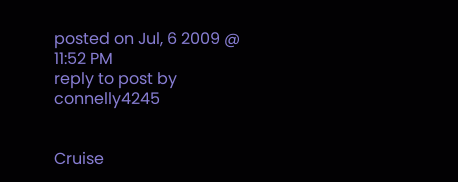posted on Jul, 6 2009 @ 11:52 PM
reply to post by connelly4245


Cruise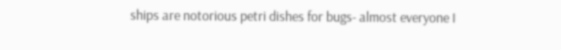ships are notorious petri dishes for bugs- almost everyone I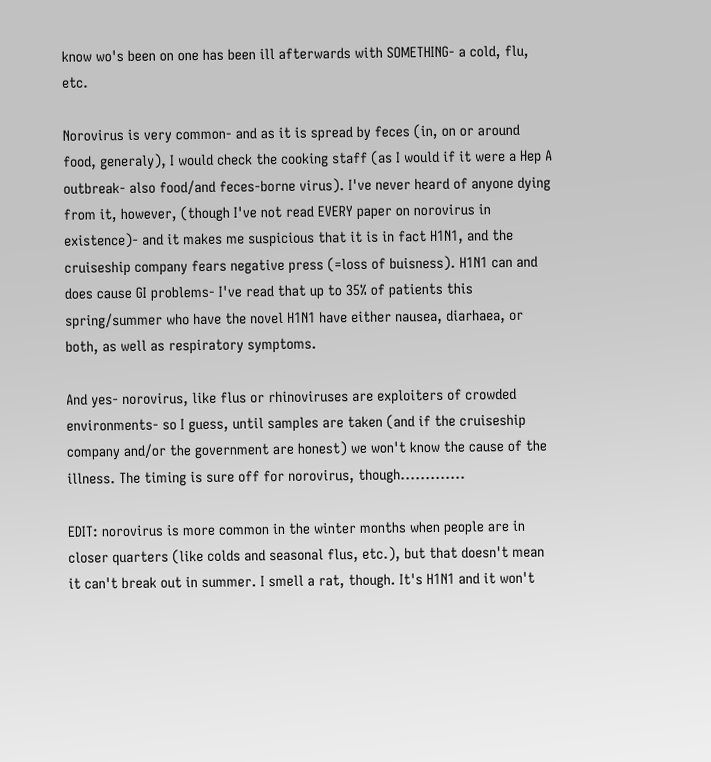know wo's been on one has been ill afterwards with SOMETHING- a cold, flu, etc.

Norovirus is very common- and as it is spread by feces (in, on or around food, generaly), I would check the cooking staff (as I would if it were a Hep A outbreak- also food/and feces-borne virus). I've never heard of anyone dying from it, however, (though I've not read EVERY paper on norovirus in existence)- and it makes me suspicious that it is in fact H1N1, and the cruiseship company fears negative press (=loss of buisness). H1N1 can and does cause GI problems- I've read that up to 35% of patients this spring/summer who have the novel H1N1 have either nausea, diarhaea, or both, as well as respiratory symptoms.

And yes- norovirus, like flus or rhinoviruses are exploiters of crowded environments- so I guess, until samples are taken (and if the cruiseship company and/or the government are honest) we won't know the cause of the illness. The timing is sure off for norovirus, though.............

EDIT: norovirus is more common in the winter months when people are in closer quarters (like colds and seasonal flus, etc.), but that doesn't mean it can't break out in summer. I smell a rat, though. It's H1N1 and it won't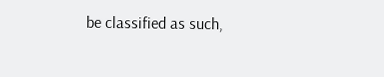be classified as such,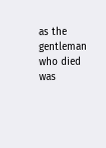as the gentleman who died was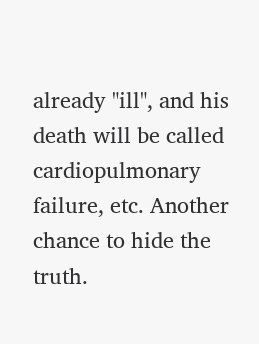already "ill", and his death will be called cardiopulmonary failure, etc. Another chance to hide the truth.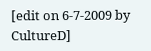[edit on 6-7-2009 by CultureD]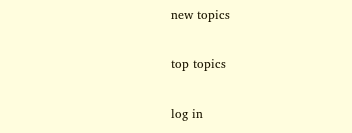new topics

top topics

log in